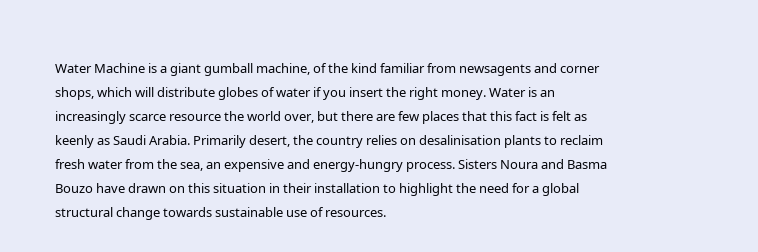Water Machine is a giant gumball machine, of the kind familiar from newsagents and corner shops, which will distribute globes of water if you insert the right money. Water is an increasingly scarce resource the world over, but there are few places that this fact is felt as keenly as Saudi Arabia. Primarily desert, the country relies on desalinisation plants to reclaim fresh water from the sea, an expensive and energy-hungry process. Sisters Noura and Basma Bouzo have drawn on this situation in their installation to highlight the need for a global structural change towards sustainable use of resources.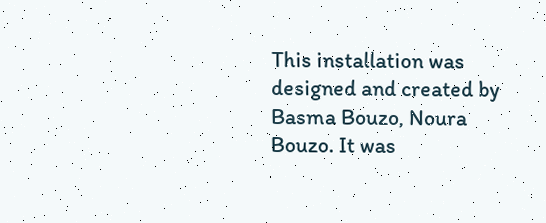This installation was designed and created by Basma Bouzo, Noura Bouzo. It was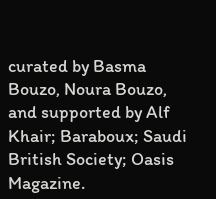curated by Basma Bouzo, Noura Bouzo, and supported by Alf Khair; Baraboux; Saudi British Society; Oasis Magazine.